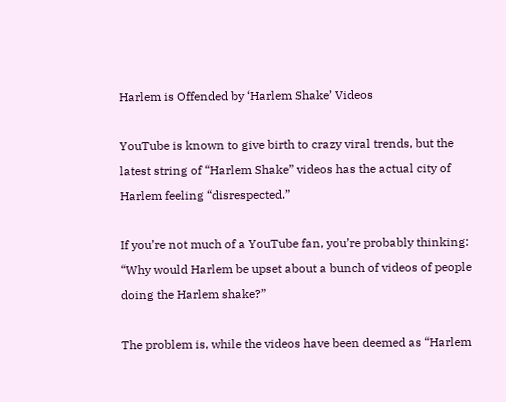Harlem is Offended by ‘Harlem Shake’ Videos

YouTube is known to give birth to crazy viral trends, but the latest string of “Harlem Shake” videos has the actual city of Harlem feeling “disrespected.”

If you’re not much of a YouTube fan, you’re probably thinking: “Why would Harlem be upset about a bunch of videos of people doing the Harlem shake?”

The problem is, while the videos have been deemed as “Harlem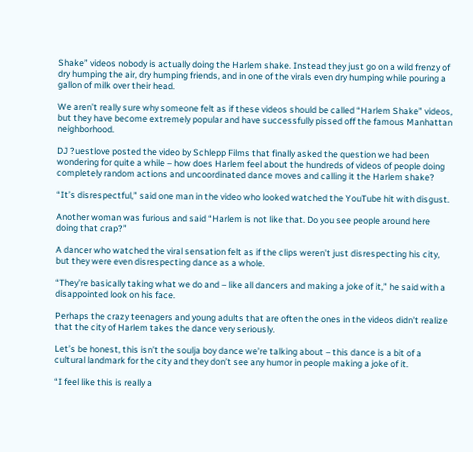Shake” videos nobody is actually doing the Harlem shake. Instead they just go on a wild frenzy of dry humping the air, dry humping friends, and in one of the virals even dry humping while pouring a gallon of milk over their head.

We aren’t really sure why someone felt as if these videos should be called “Harlem Shake” videos, but they have become extremely popular and have successfully pissed off the famous Manhattan neighborhood.

DJ ?uestlove posted the video by Schlepp Films that finally asked the question we had been wondering for quite a while – how does Harlem feel about the hundreds of videos of people doing completely random actions and uncoordinated dance moves and calling it the Harlem shake?

“It’s disrespectful,” said one man in the video who looked watched the YouTube hit with disgust.

Another woman was furious and said “Harlem is not like that. Do you see people around here doing that crap?”

A dancer who watched the viral sensation felt as if the clips weren’t just disrespecting his city, but they were even disrespecting dance as a whole.

“They’re basically taking what we do and – like all dancers and making a joke of it,” he said with a disappointed look on his face.

Perhaps the crazy teenagers and young adults that are often the ones in the videos didn’t realize that the city of Harlem takes the dance very seriously.

Let’s be honest, this isn’t the soulja boy dance we’re talking about – this dance is a bit of a cultural landmark for the city and they don’t see any humor in people making a joke of it.

“I feel like this is really a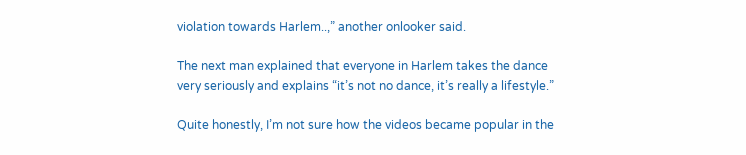violation towards Harlem..,” another onlooker said.

The next man explained that everyone in Harlem takes the dance very seriously and explains “it’s not no dance, it’s really a lifestyle.”

Quite honestly, I’m not sure how the videos became popular in the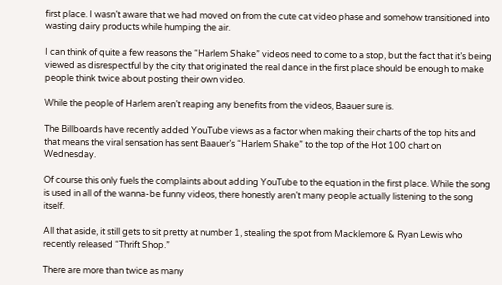first place. I wasn’t aware that we had moved on from the cute cat video phase and somehow transitioned into wasting dairy products while humping the air.

I can think of quite a few reasons the “Harlem Shake” videos need to come to a stop, but the fact that it’s being viewed as disrespectful by the city that originated the real dance in the first place should be enough to make people think twice about posting their own video.

While the people of Harlem aren’t reaping any benefits from the videos, Baauer sure is.

The Billboards have recently added YouTube views as a factor when making their charts of the top hits and that means the viral sensation has sent Baauer’s “Harlem Shake” to the top of the Hot 100 chart on Wednesday.

Of course this only fuels the complaints about adding YouTube to the equation in the first place. While the song is used in all of the wanna-be funny videos, there honestly aren’t many people actually listening to the song itself.

All that aside, it still gets to sit pretty at number 1, stealing the spot from Macklemore & Ryan Lewis who recently released “Thrift Shop.”

There are more than twice as many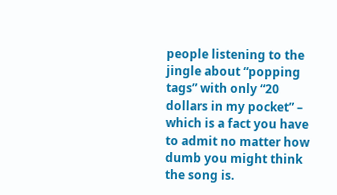people listening to the jingle about “popping tags” with only “20 dollars in my pocket” – which is a fact you have to admit no matter how dumb you might think the song is.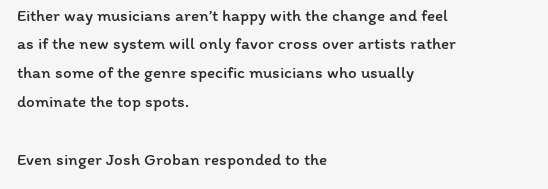Either way musicians aren’t happy with the change and feel as if the new system will only favor cross over artists rather than some of the genre specific musicians who usually dominate the top spots.

Even singer Josh Groban responded to the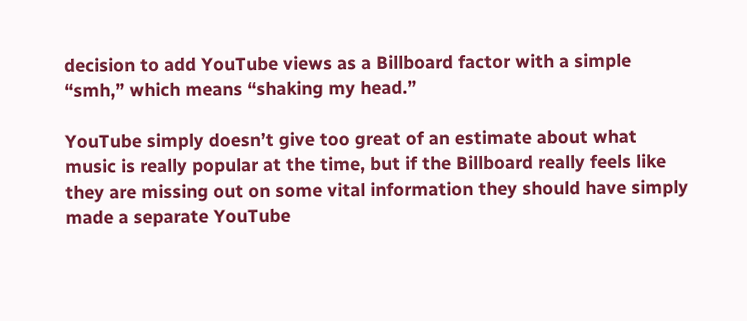decision to add YouTube views as a Billboard factor with a simple “smh,” which means “shaking my head.”

YouTube simply doesn’t give too great of an estimate about what music is really popular at the time, but if the Billboard really feels like they are missing out on some vital information they should have simply made a separate YouTube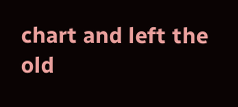chart and left the old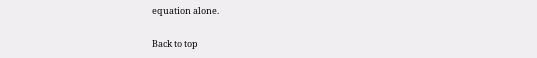equation alone.


Back to top